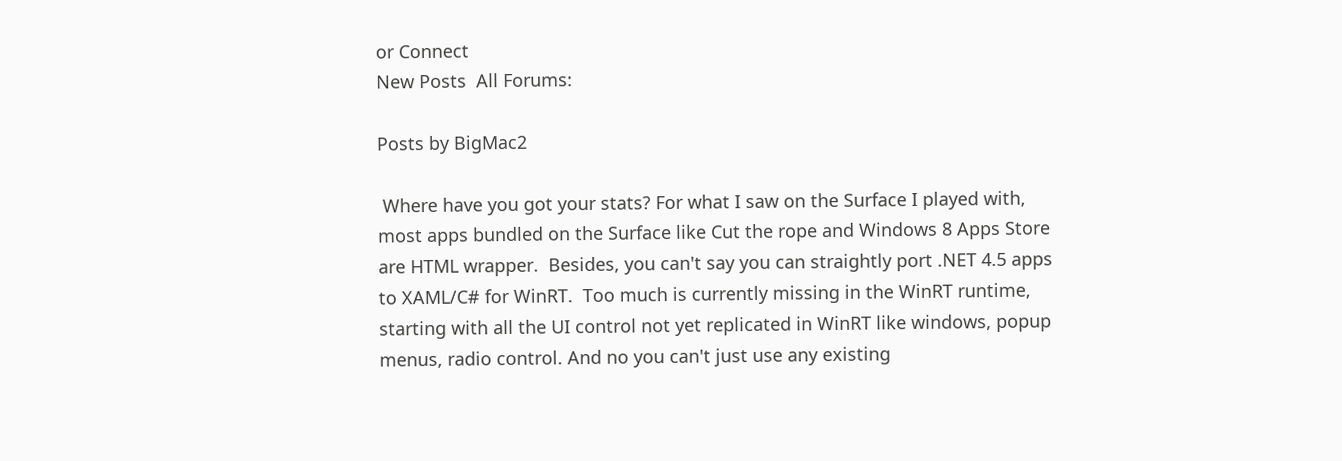or Connect
New Posts  All Forums:

Posts by BigMac2

 Where have you got your stats? For what I saw on the Surface I played with, most apps bundled on the Surface like Cut the rope and Windows 8 Apps Store are HTML wrapper.  Besides, you can't say you can straightly port .NET 4.5 apps to XAML/C# for WinRT.  Too much is currently missing in the WinRT runtime, starting with all the UI control not yet replicated in WinRT like windows, popup menus, radio control. And no you can't just use any existing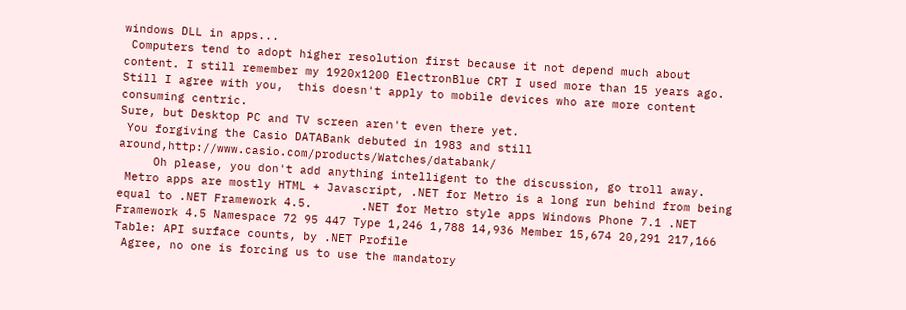windows DLL in apps...
 Computers tend to adopt higher resolution first because it not depend much about content. I still remember my 1920x1200 ElectronBlue CRT I used more than 15 years ago. Still I agree with you,  this doesn't apply to mobile devices who are more content consuming centric.
Sure, but Desktop PC and TV screen aren't even there yet.
 You forgiving the Casio DATABank debuted in 1983 and still around,http://www.casio.com/products/Watches/databank/
     Oh please, you don't add anything intelligent to the discussion, go troll away.
 Metro apps are mostly HTML + Javascript, .NET for Metro is a long run behind from being equal to .NET Framework 4.5.       .NET for Metro style apps Windows Phone 7.1 .NET Framework 4.5 Namespace 72 95 447 Type 1,246 1,788 14,936 Member 15,674 20,291 217,166 Table: API surface counts, by .NET Profile
 Agree, no one is forcing us to use the mandatory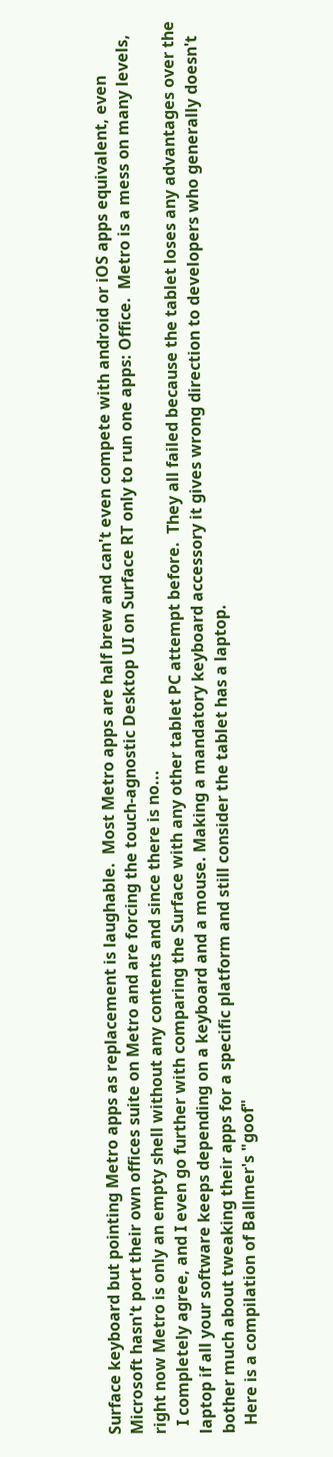Surface keyboard but pointing Metro apps as replacement is laughable.  Most Metro apps are half brew and can't even compete with android or iOS apps equivalent, even Microsoft hasn't port their own offices suite on Metro and are forcing the touch-agnostic Desktop UI on Surface RT only to run one apps: Office.  Metro is a mess on many levels, right now Metro is only an empty shell without any contents and since there is no...
  I completely agree, and I even go further with comparing the Surface with any other tablet PC attempt before.  They all failed because the tablet loses any advantages over the laptop if all your software keeps depending on a keyboard and a mouse. Making a mandatory keyboard accessory it gives wrong direction to developers who generally doesn't bother much about tweaking their apps for a specific platform and still consider the tablet has a laptop.
  Here is a compilation of Ballmer's "goof"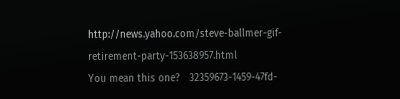http://news.yahoo.com/steve-ballmer-gif-retirement-party-153638957.html
You mean this one?   32359673-1459-47fd-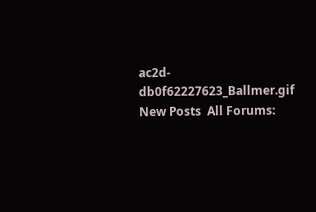ac2d-db0f62227623_Ballmer.gif
New Posts  All Forums: